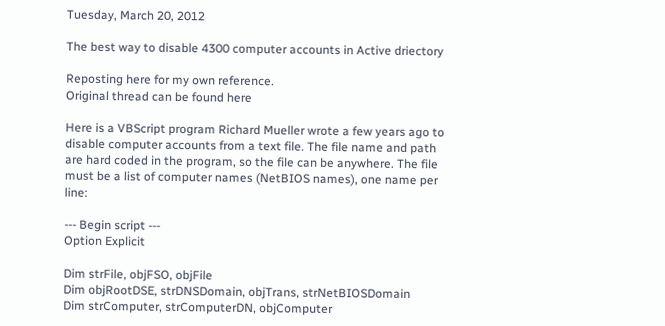Tuesday, March 20, 2012

The best way to disable 4300 computer accounts in Active driectory

Reposting here for my own reference.
Original thread can be found here

Here is a VBScript program Richard Mueller wrote a few years ago to disable computer accounts from a text file. The file name and path are hard coded in the program, so the file can be anywhere. The file must be a list of computer names (NetBIOS names), one name per line:

--- Begin script ---
Option Explicit

Dim strFile, objFSO, objFile
Dim objRootDSE, strDNSDomain, objTrans, strNetBIOSDomain
Dim strComputer, strComputerDN, objComputer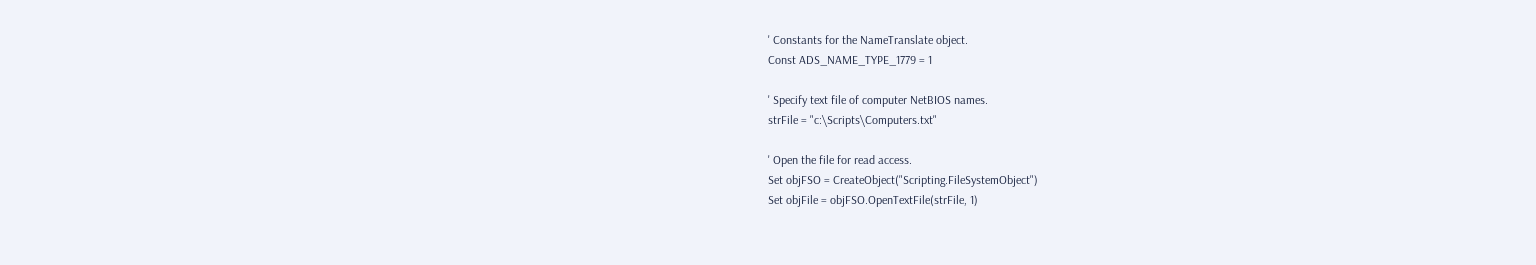' Constants for the NameTranslate object.
Const ADS_NAME_TYPE_1779 = 1

' Specify text file of computer NetBIOS names.
strFile = "c:\Scripts\Computers.txt"

' Open the file for read access.
Set objFSO = CreateObject("Scripting.FileSystemObject")
Set objFile = objFSO.OpenTextFile(strFile, 1)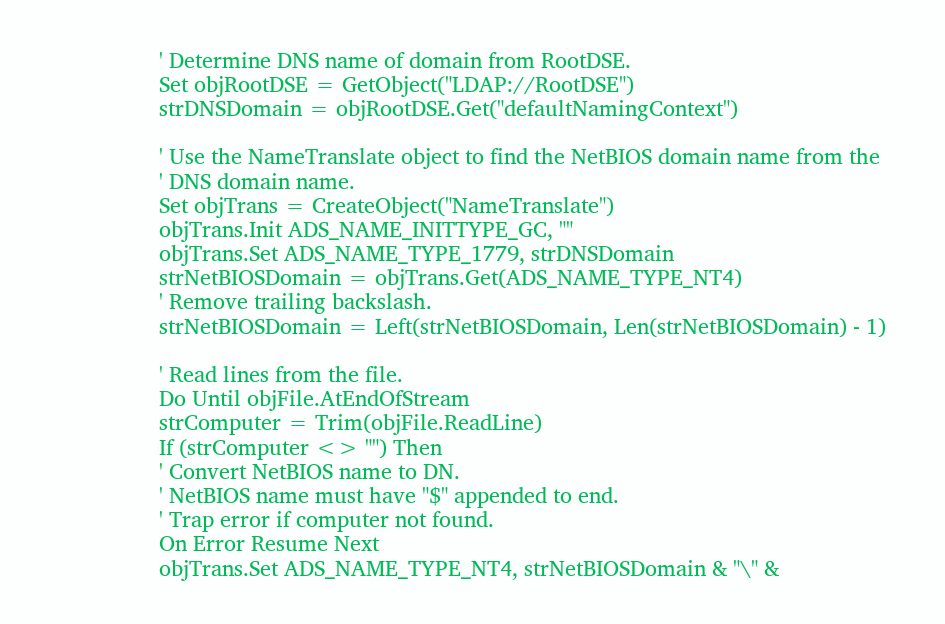' Determine DNS name of domain from RootDSE.
Set objRootDSE = GetObject("LDAP://RootDSE")
strDNSDomain = objRootDSE.Get("defaultNamingContext")

' Use the NameTranslate object to find the NetBIOS domain name from the
' DNS domain name.
Set objTrans = CreateObject("NameTranslate")
objTrans.Init ADS_NAME_INITTYPE_GC, ""
objTrans.Set ADS_NAME_TYPE_1779, strDNSDomain
strNetBIOSDomain = objTrans.Get(ADS_NAME_TYPE_NT4)
' Remove trailing backslash.
strNetBIOSDomain = Left(strNetBIOSDomain, Len(strNetBIOSDomain) - 1)

' Read lines from the file.
Do Until objFile.AtEndOfStream
strComputer = Trim(objFile.ReadLine)
If (strComputer <> "") Then
' Convert NetBIOS name to DN.
' NetBIOS name must have "$" appended to end.
' Trap error if computer not found.
On Error Resume Next
objTrans.Set ADS_NAME_TYPE_NT4, strNetBIOSDomain & "\" &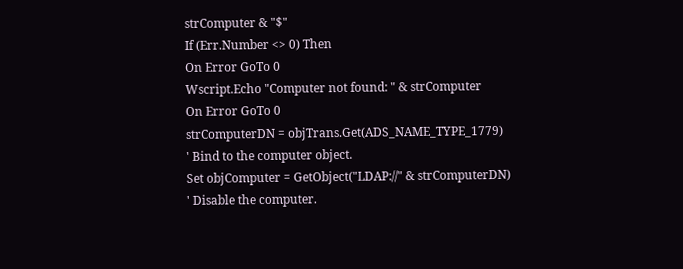strComputer & "$"
If (Err.Number <> 0) Then
On Error GoTo 0
Wscript.Echo "Computer not found: " & strComputer
On Error GoTo 0
strComputerDN = objTrans.Get(ADS_NAME_TYPE_1779)
' Bind to the computer object.
Set objComputer = GetObject("LDAP://" & strComputerDN)
' Disable the computer.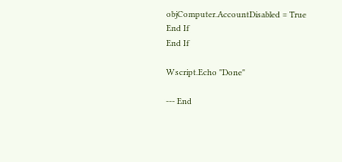objComputer.AccountDisabled = True
End If
End If

Wscript.Echo "Done"

--- End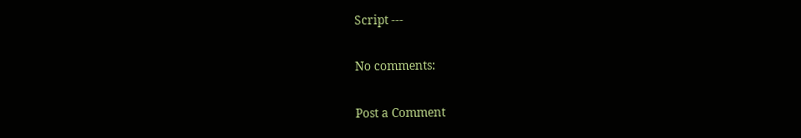Script ---

No comments:

Post a Comment